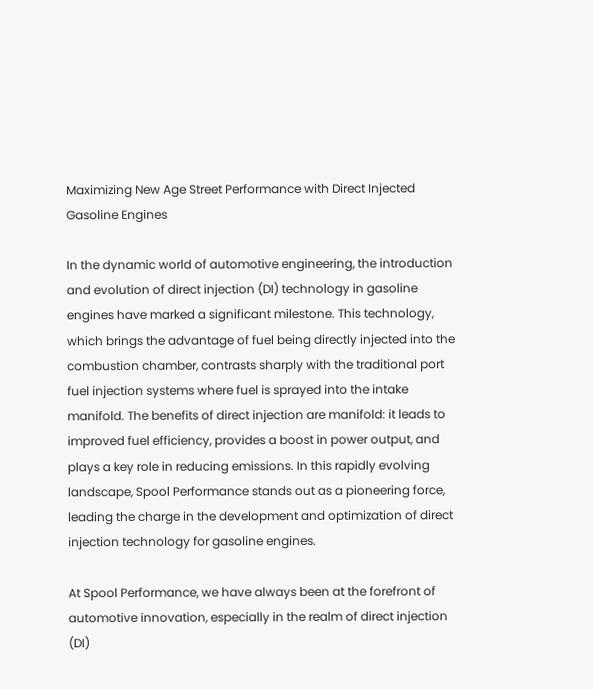Maximizing New Age Street Performance with Direct Injected Gasoline Engines

In the dynamic world of automotive engineering, the introduction and evolution of direct injection (DI) technology in gasoline engines have marked a significant milestone. This technology, which brings the advantage of fuel being directly injected into the combustion chamber, contrasts sharply with the traditional port fuel injection systems where fuel is sprayed into the intake manifold. The benefits of direct injection are manifold: it leads to improved fuel efficiency, provides a boost in power output, and plays a key role in reducing emissions. In this rapidly evolving landscape, Spool Performance stands out as a pioneering force, leading the charge in the development and optimization of direct injection technology for gasoline engines.

At Spool Performance, we have always been at the forefront of automotive innovation, especially in the realm of direct injection (DI)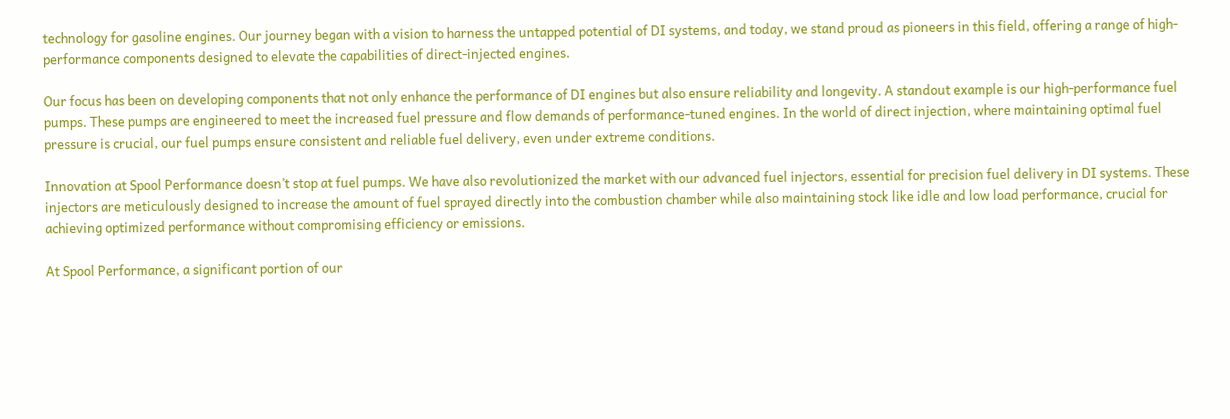technology for gasoline engines. Our journey began with a vision to harness the untapped potential of DI systems, and today, we stand proud as pioneers in this field, offering a range of high-performance components designed to elevate the capabilities of direct-injected engines.

Our focus has been on developing components that not only enhance the performance of DI engines but also ensure reliability and longevity. A standout example is our high-performance fuel pumps. These pumps are engineered to meet the increased fuel pressure and flow demands of performance-tuned engines. In the world of direct injection, where maintaining optimal fuel pressure is crucial, our fuel pumps ensure consistent and reliable fuel delivery, even under extreme conditions.

Innovation at Spool Performance doesn’t stop at fuel pumps. We have also revolutionized the market with our advanced fuel injectors, essential for precision fuel delivery in DI systems. These injectors are meticulously designed to increase the amount of fuel sprayed directly into the combustion chamber while also maintaining stock like idle and low load performance, crucial for achieving optimized performance without compromising efficiency or emissions.

At Spool Performance, a significant portion of our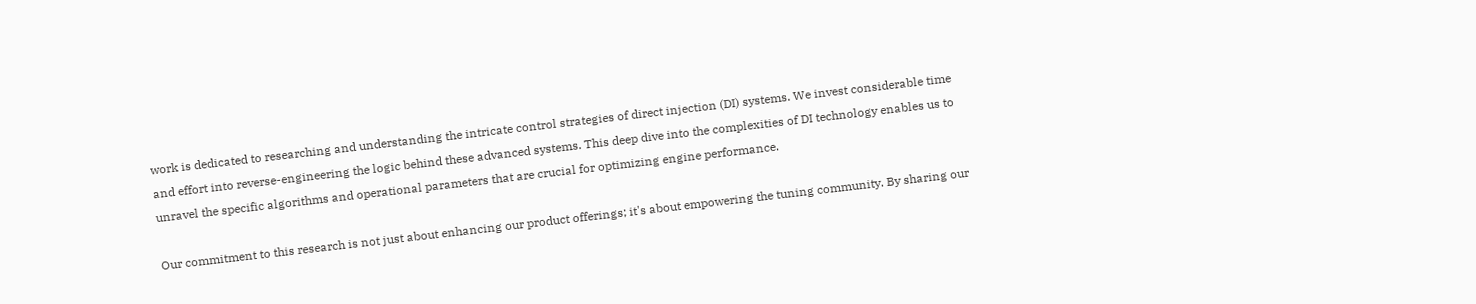work is dedicated to researching and understanding the intricate control strategies of direct injection (DI) systems. We invest considerable time and effort into reverse-engineering the logic behind these advanced systems. This deep dive into the complexities of DI technology enables us to unravel the specific algorithms and operational parameters that are crucial for optimizing engine performance.

Our commitment to this research is not just about enhancing our product offerings; it's about empowering the tuning community. By sharing our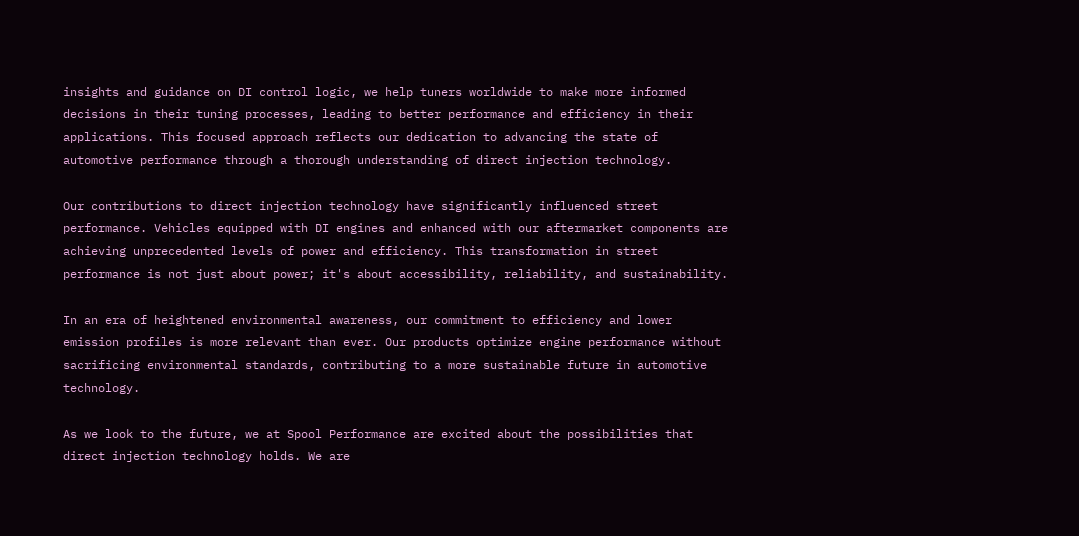insights and guidance on DI control logic, we help tuners worldwide to make more informed decisions in their tuning processes, leading to better performance and efficiency in their applications. This focused approach reflects our dedication to advancing the state of automotive performance through a thorough understanding of direct injection technology.

Our contributions to direct injection technology have significantly influenced street performance. Vehicles equipped with DI engines and enhanced with our aftermarket components are achieving unprecedented levels of power and efficiency. This transformation in street performance is not just about power; it's about accessibility, reliability, and sustainability.

In an era of heightened environmental awareness, our commitment to efficiency and lower emission profiles is more relevant than ever. Our products optimize engine performance without sacrificing environmental standards, contributing to a more sustainable future in automotive technology.

As we look to the future, we at Spool Performance are excited about the possibilities that direct injection technology holds. We are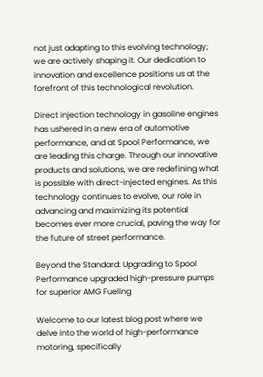not just adapting to this evolving technology; we are actively shaping it. Our dedication to innovation and excellence positions us at the forefront of this technological revolution.

Direct injection technology in gasoline engines has ushered in a new era of automotive performance, and at Spool Performance, we are leading this charge. Through our innovative products and solutions, we are redefining what is possible with direct-injected engines. As this technology continues to evolve, our role in advancing and maximizing its potential becomes ever more crucial, paving the way for the future of street performance.

Beyond the Standard: Upgrading to Spool Performance upgraded high-pressure pumps for superior AMG Fueling

Welcome to our latest blog post where we delve into the world of high-performance motoring, specifically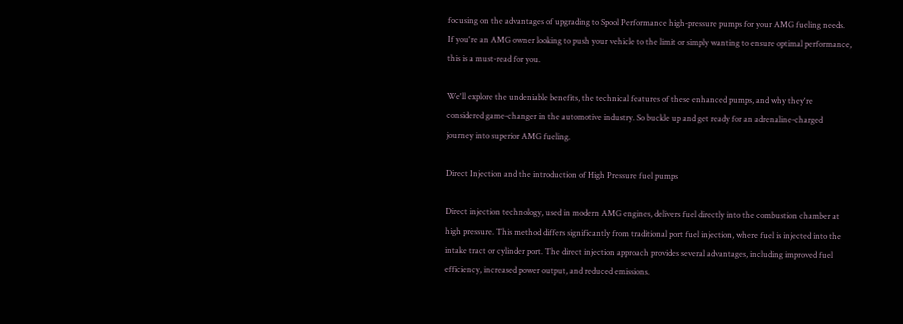focusing on the advantages of upgrading to Spool Performance high-pressure pumps for your AMG fueling needs. If you're an AMG owner looking to push your vehicle to the limit or simply wanting to ensure optimal performance, this is a must-read for you.

We'll explore the undeniable benefits, the technical features of these enhanced pumps, and why they're considered game-changer in the automotive industry. So buckle up and get ready for an adrenaline-charged journey into superior AMG fueling.

Direct Injection and the introduction of High Pressure fuel pumps

Direct injection technology, used in modern AMG engines, delivers fuel directly into the combustion chamber at high pressure. This method differs significantly from traditional port fuel injection, where fuel is injected into the intake tract or cylinder port. The direct injection approach provides several advantages, including improved fuel efficiency, increased power output, and reduced emissions.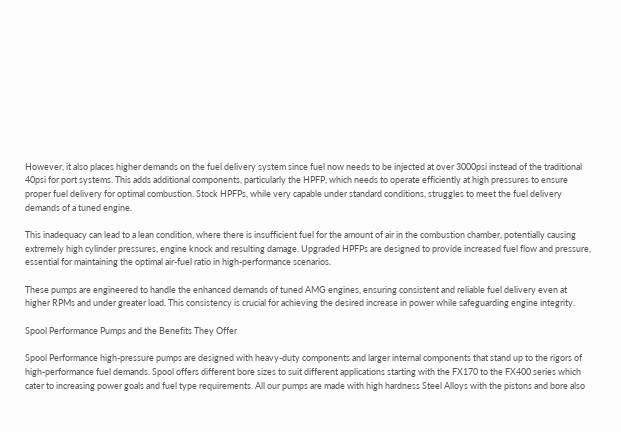However, it also places higher demands on the fuel delivery system since fuel now needs to be injected at over 3000psi instead of the traditional 40psi for port systems. This adds additional components, particularly the HPFP, which needs to operate efficiently at high pressures to ensure proper fuel delivery for optimal combustion. Stock HPFPs, while very capable under standard conditions, struggles to meet the fuel delivery demands of a tuned engine.

This inadequacy can lead to a lean condition, where there is insufficient fuel for the amount of air in the combustion chamber, potentially causing extremely high cylinder pressures, engine knock and resulting damage. Upgraded HPFPs are designed to provide increased fuel flow and pressure, essential for maintaining the optimal air-fuel ratio in high-performance scenarios.

These pumps are engineered to handle the enhanced demands of tuned AMG engines, ensuring consistent and reliable fuel delivery even at higher RPMs and under greater load. This consistency is crucial for achieving the desired increase in power while safeguarding engine integrity.

Spool Performance Pumps and the Benefits They Offer

Spool Performance high-pressure pumps are designed with heavy-duty components and larger internal components that stand up to the rigors of high-performance fuel demands. Spool offers different bore sizes to suit different applications starting with the FX170 to the FX400 series which cater to increasing power goals and fuel type requirements. All our pumps are made with high hardness Steel Alloys with the pistons and bore also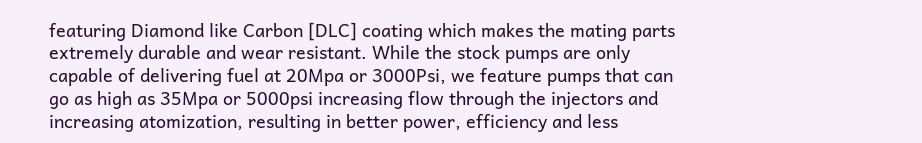featuring Diamond like Carbon [DLC] coating which makes the mating parts extremely durable and wear resistant. While the stock pumps are only capable of delivering fuel at 20Mpa or 3000Psi, we feature pumps that can go as high as 35Mpa or 5000psi increasing flow through the injectors and increasing atomization, resulting in better power, efficiency and less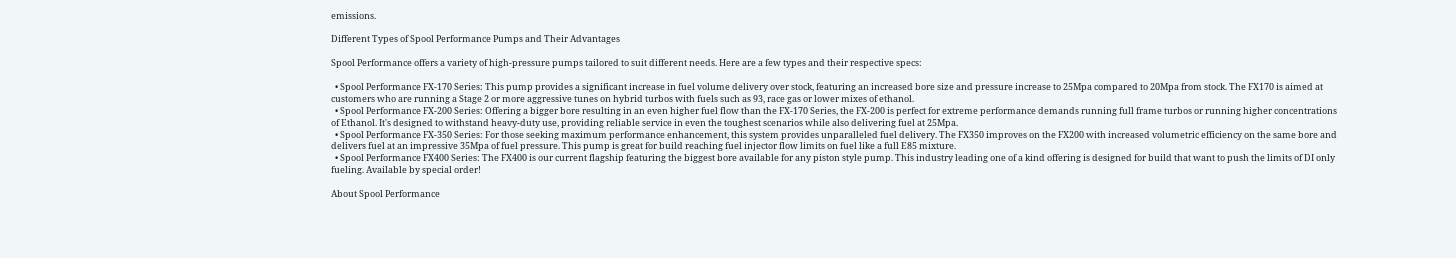emissions.

Different Types of Spool Performance Pumps and Their Advantages

Spool Performance offers a variety of high-pressure pumps tailored to suit different needs. Here are a few types and their respective specs:

  • Spool Performance FX-170 Series: This pump provides a significant increase in fuel volume delivery over stock, featuring an increased bore size and pressure increase to 25Mpa compared to 20Mpa from stock. The FX170 is aimed at customers who are running a Stage 2 or more aggressive tunes on hybrid turbos with fuels such as 93, race gas or lower mixes of ethanol.
  • Spool Performance FX-200 Series: Offering a bigger bore resulting in an even higher fuel flow than the FX-170 Series, the FX-200 is perfect for extreme performance demands running full frame turbos or running higher concentrations of Ethanol. It's designed to withstand heavy-duty use, providing reliable service in even the toughest scenarios while also delivering fuel at 25Mpa.
  • Spool Performance FX-350 Series: For those seeking maximum performance enhancement, this system provides unparalleled fuel delivery. The FX350 improves on the FX200 with increased volumetric efficiency on the same bore and delivers fuel at an impressive 35Mpa of fuel pressure. This pump is great for build reaching fuel injector flow limits on fuel like a full E85 mixture.
  • Spool Performance FX400 Series: The FX400 is our current flagship featuring the biggest bore available for any piston style pump. This industry leading one of a kind offering is designed for build that want to push the limits of DI only fueling. Available by special order!

About Spool Performance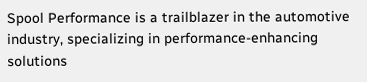Spool Performance is a trailblazer in the automotive industry, specializing in performance-enhancing solutions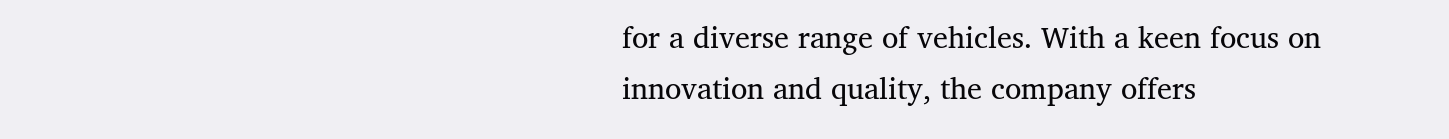for a diverse range of vehicles. With a keen focus on innovation and quality, the company offers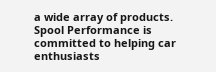a wide array of products. Spool Performance is committed to helping car enthusiasts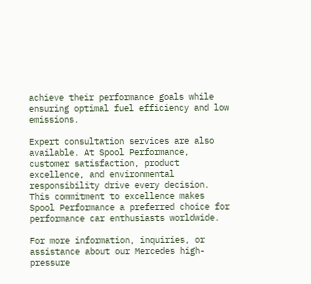achieve their performance goals while ensuring optimal fuel efficiency and low emissions.

Expert consultation services are also available. At Spool Performance, customer satisfaction, product excellence, and environmental responsibility drive every decision. This commitment to excellence makes Spool Performance a preferred choice for performance car enthusiasts worldwide.

For more information, inquiries, or assistance about our Mercedes high-pressure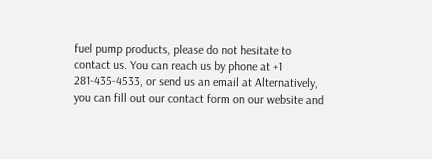fuel pump products, please do not hesitate to contact us. You can reach us by phone at +1 281-435-4533, or send us an email at Alternatively, you can fill out our contact form on our website and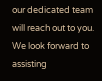our dedicated team will reach out to you. We look forward to assisting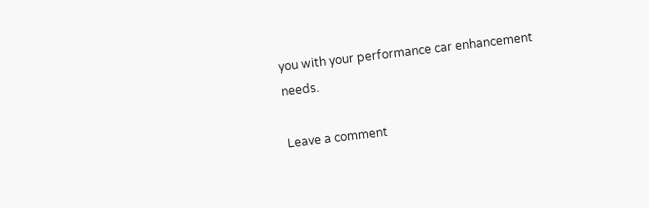you with your performance car enhancement needs.

Leave a comment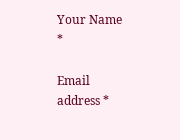Your Name *

Email address *